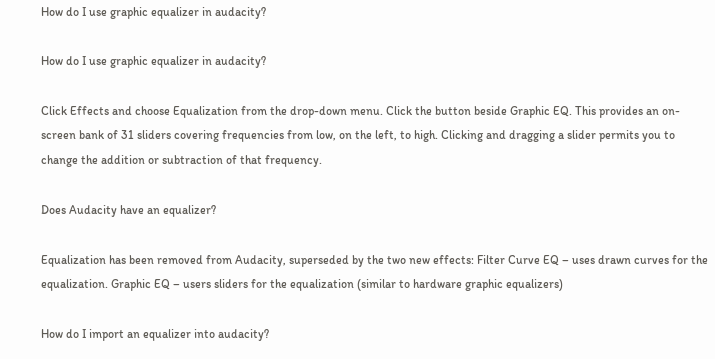How do I use graphic equalizer in audacity?

How do I use graphic equalizer in audacity?

Click Effects and choose Equalization from the drop-down menu. Click the button beside Graphic EQ. This provides an on-screen bank of 31 sliders covering frequencies from low, on the left, to high. Clicking and dragging a slider permits you to change the addition or subtraction of that frequency.

Does Audacity have an equalizer?

Equalization has been removed from Audacity, superseded by the two new effects: Filter Curve EQ – uses drawn curves for the equalization. Graphic EQ – users sliders for the equalization (similar to hardware graphic equalizers)

How do I import an equalizer into audacity?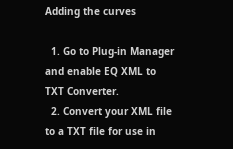Adding the curves

  1. Go to Plug-in Manager and enable EQ XML to TXT Converter.
  2. Convert your XML file to a TXT file for use in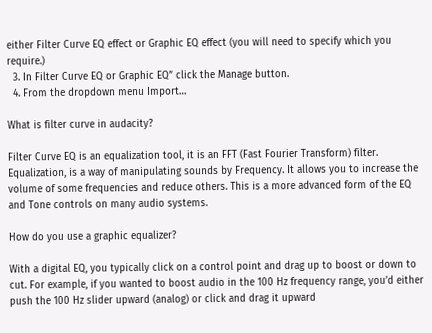either Filter Curve EQ effect or Graphic EQ effect (you will need to specify which you require.)
  3. In Filter Curve EQ or Graphic EQ” click the Manage button.
  4. From the dropdown menu Import…

What is filter curve in audacity?

Filter Curve EQ is an equalization tool, it is an FFT (Fast Fourier Transform) filter. Equalization, is a way of manipulating sounds by Frequency. It allows you to increase the volume of some frequencies and reduce others. This is a more advanced form of the EQ and Tone controls on many audio systems.

How do you use a graphic equalizer?

With a digital EQ, you typically click on a control point and drag up to boost or down to cut. For example, if you wanted to boost audio in the 100 Hz frequency range, you’d either push the 100 Hz slider upward (analog) or click and drag it upward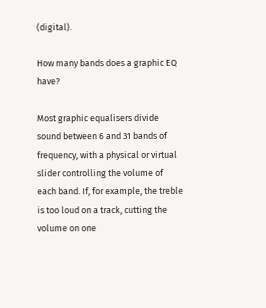(digital).

How many bands does a graphic EQ have?

Most graphic equalisers divide sound between 6 and 31 bands of frequency, with a physical or virtual slider controlling the volume of each band. If, for example, the treble is too loud on a track, cutting the volume on one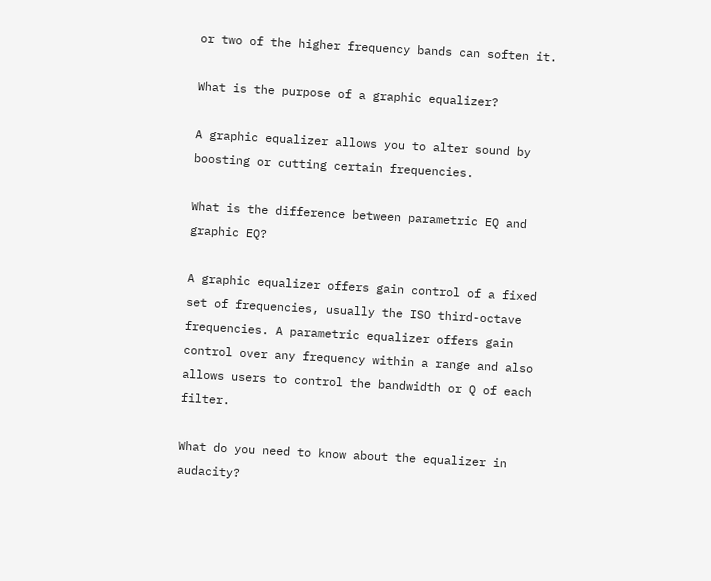or two of the higher frequency bands can soften it.

What is the purpose of a graphic equalizer?

A graphic equalizer allows you to alter sound by boosting or cutting certain frequencies.

What is the difference between parametric EQ and graphic EQ?

A graphic equalizer offers gain control of a fixed set of frequencies, usually the ISO third-octave frequencies. A parametric equalizer offers gain control over any frequency within a range and also allows users to control the bandwidth or Q of each filter.

What do you need to know about the equalizer in audacity?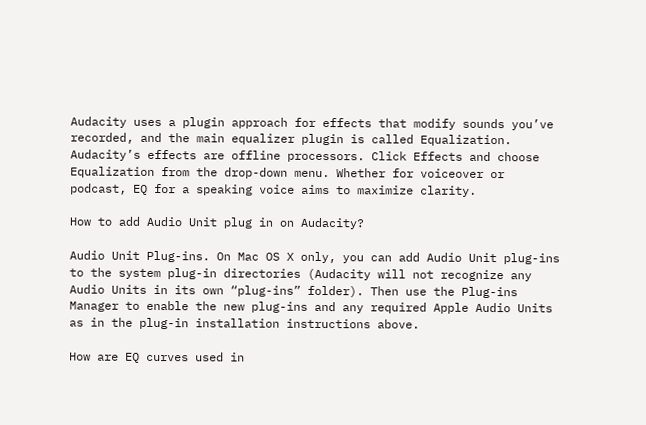Audacity uses a plugin approach for effects that modify sounds you’ve recorded, and the main equalizer plugin is called Equalization. Audacity’s effects are offline processors. Click Effects and choose Equalization from the drop-down menu. Whether for voiceover or podcast, EQ for a speaking voice aims to maximize clarity.

How to add Audio Unit plug in on Audacity?

Audio Unit Plug-ins. On Mac OS X only, you can add Audio Unit plug-ins to the system plug-in directories (Audacity will not recognize any Audio Units in its own “plug-ins” folder). Then use the Plug-ins Manager to enable the new plug-ins and any required Apple Audio Units as in the plug-in installation instructions above.

How are EQ curves used in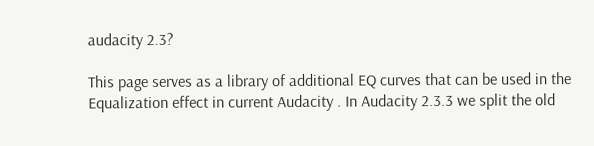audacity 2.3?

This page serves as a library of additional EQ curves that can be used in the Equalization effect in current Audacity . In Audacity 2.3.3 we split the old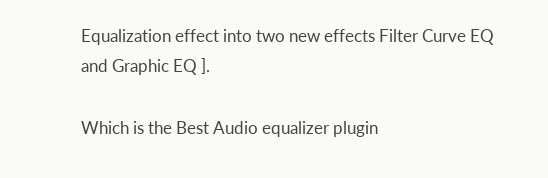Equalization effect into two new effects Filter Curve EQ and Graphic EQ ].

Which is the Best Audio equalizer plugin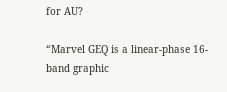for AU?

“Marvel GEQ is a linear-phase 16-band graphic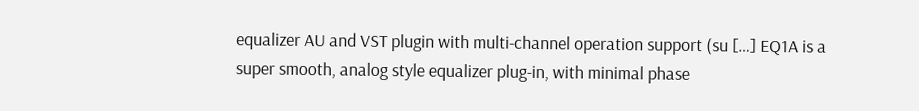equalizer AU and VST plugin with multi-channel operation support (su […] EQ1A is a super smooth, analog style equalizer plug-in, with minimal phase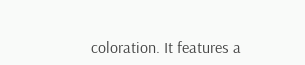coloration. It features a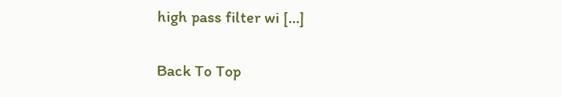high pass filter wi […]

Back To Top